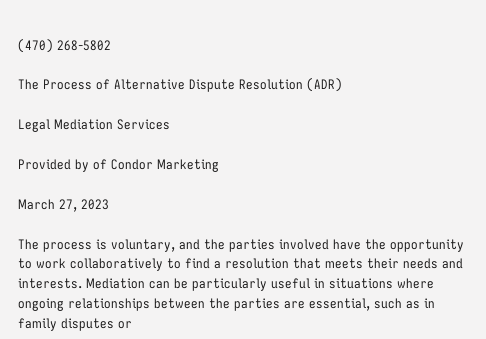(470) 268-5802

The Process of Alternative Dispute Resolution (ADR)

Legal Mediation Services

Provided by of Condor Marketing

March 27, 2023

The process is voluntary, and the parties involved have the opportunity to work collaboratively to find a resolution that meets their needs and interests. Mediation can be particularly useful in situations where ongoing relationships between the parties are essential, such as in family disputes or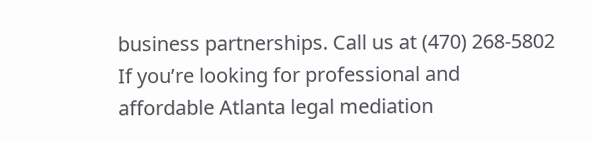business partnerships. Call us at (470) 268-5802 If you’re looking for professional and affordable Atlanta legal mediation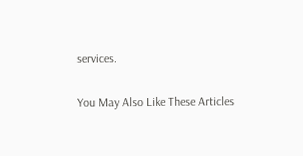services.

You May Also Like These Articles